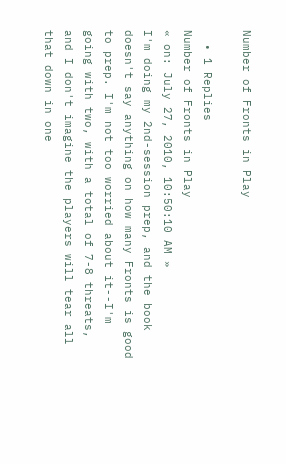Number of Fronts in Play

  • 1 Replies
Number of Fronts in Play
« on: July 27, 2010, 10:50:10 AM »
I'm doing my 2nd-session prep, and the book doesn't say anything on how many Fronts is good to prep. I'm not too worried about it--I'm going with two, with a total of 7-8 threats, and I don't imagine the players will tear all that down in one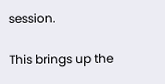session.

This brings up the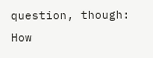question, though: How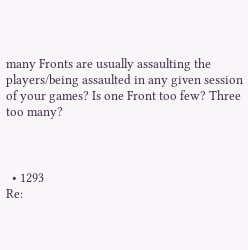many Fronts are usually assaulting the players/being assaulted in any given session of your games? Is one Front too few? Three too many?



  • 1293
Re: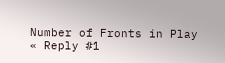Number of Fronts in Play
« Reply #1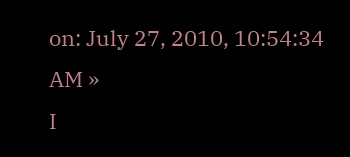on: July 27, 2010, 10:54:34 AM »
I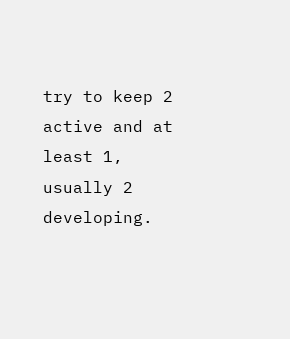try to keep 2 active and at least 1, usually 2 developing.